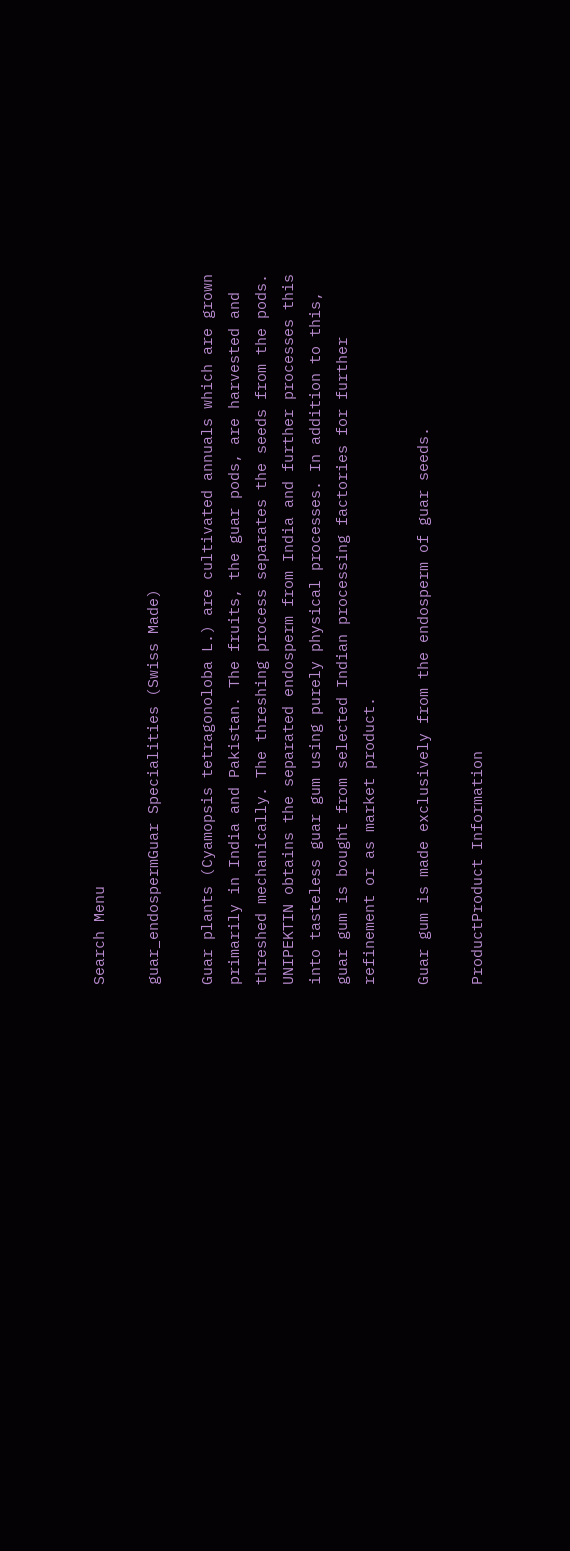Search Menu

guar_endospermGuar Specialities (Swiss Made)

Guar plants (Cyamopsis tetragonoloba L.) are cultivated annuals which are grown primarily in India and Pakistan. The fruits, the guar pods, are harvested and threshed mechanically. The threshing process separates the seeds from the pods. UNIPEKTIN obtains the separated endosperm from India and further processes this into tasteless guar gum using purely physical processes. In addition to this, guar gum is bought from selected Indian processing factories for further refinement or as market product.

Guar gum is made exclusively from the endosperm of guar seeds.

ProductProduct Information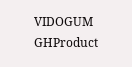VIDOGUM GHProduct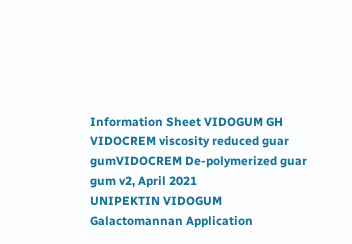Information Sheet VIDOGUM GH
VIDOCREM viscosity reduced guar gumVIDOCREM De-polymerized guar gum v2, April 2021
UNIPEKTIN VIDOGUM Galactomannan Application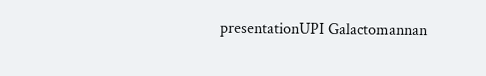presentationUPI Galactomannan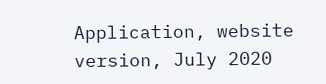Application, website version, July 2020